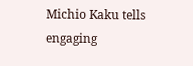Michio Kaku tells engaging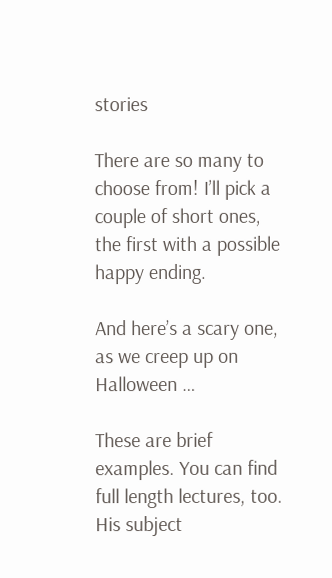stories

There are so many to choose from! I’ll pick a couple of short ones, the first with a possible happy ending.

And here’s a scary one, as we creep up on Halloween …

These are brief examples. You can find full length lectures, too. His subject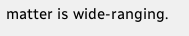matter is wide-ranging.